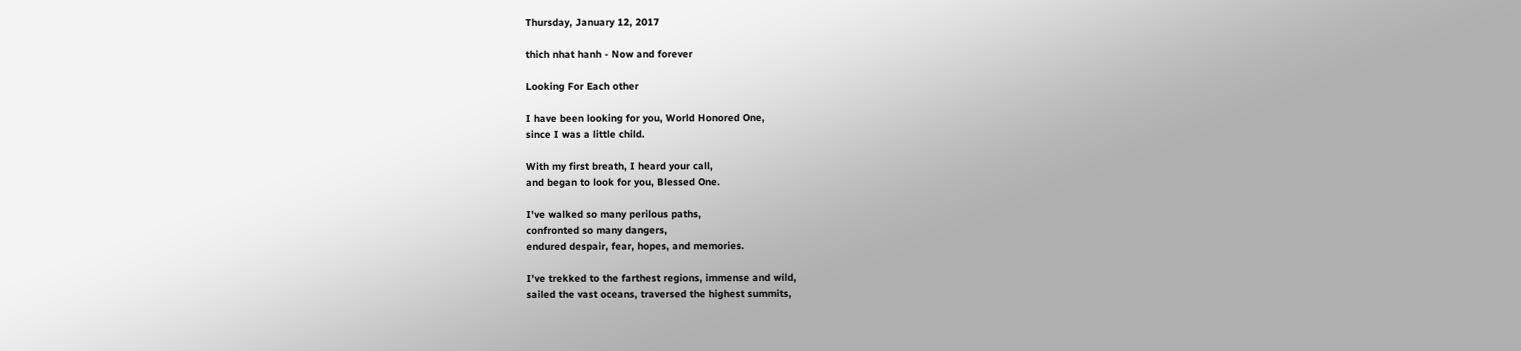Thursday, January 12, 2017

thich nhat hanh - Now and forever

Looking For Each other

I have been looking for you, World Honored One,
since I was a little child.

With my first breath, I heard your call,
and began to look for you, Blessed One.

I've walked so many perilous paths,
confronted so many dangers,
endured despair, fear, hopes, and memories.

I've trekked to the farthest regions, immense and wild,
sailed the vast oceans, traversed the highest summits,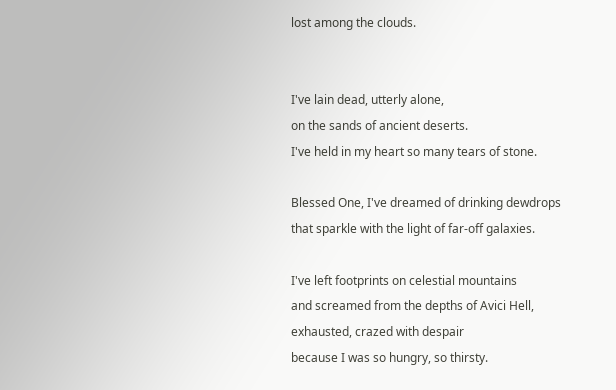lost among the clouds.


I've lain dead, utterly alone,
on the sands of ancient deserts.
I've held in my heart so many tears of stone.

Blessed One, I've dreamed of drinking dewdrops
that sparkle with the light of far-off galaxies.

I've left footprints on celestial mountains
and screamed from the depths of Avici Hell,
exhausted, crazed with despair
because I was so hungry, so thirsty.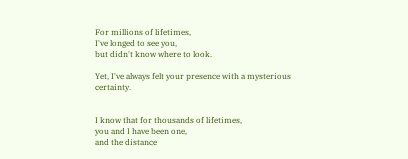For millions of lifetimes,
I've longed to see you,
but didn't know where to look.

Yet, I've always felt your presence with a mysterious certainty.


I know that for thousands of lifetimes,
you and I have been one,
and the distance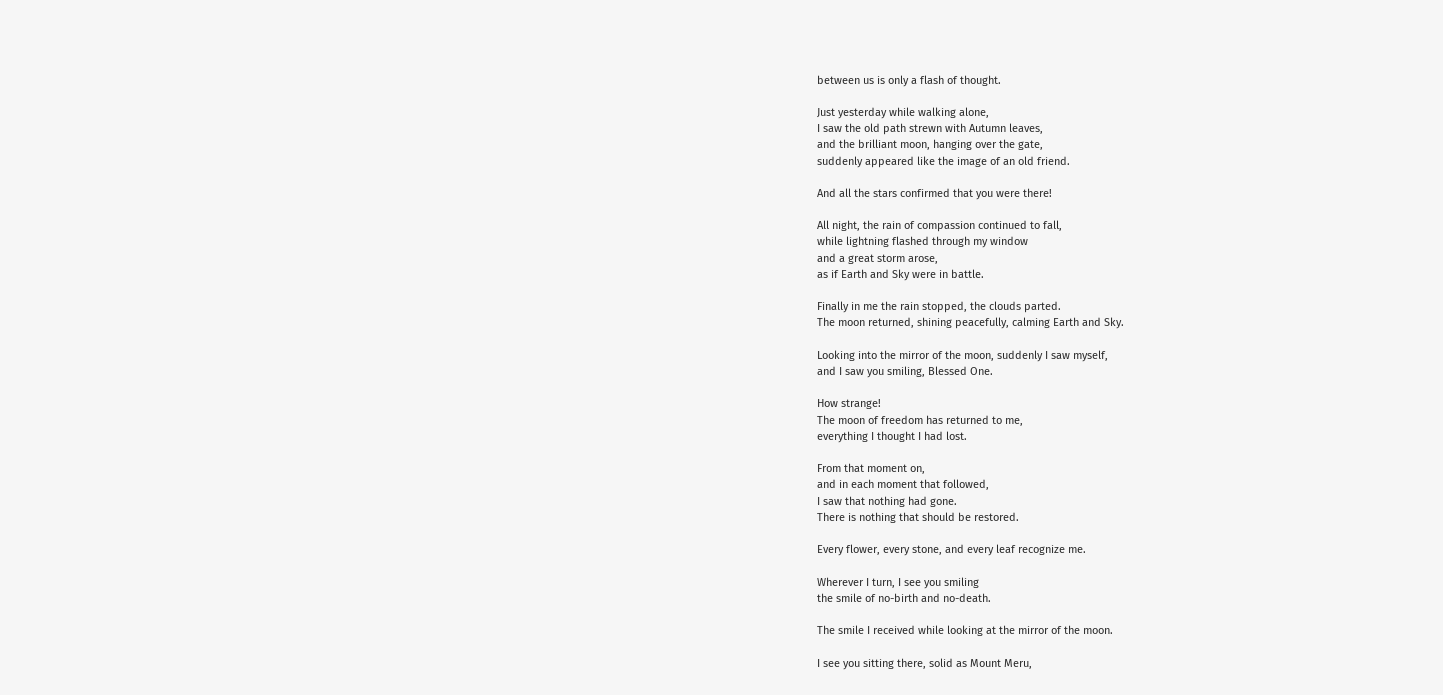between us is only a flash of thought.

Just yesterday while walking alone,
I saw the old path strewn with Autumn leaves,
and the brilliant moon, hanging over the gate,
suddenly appeared like the image of an old friend.

And all the stars confirmed that you were there!

All night, the rain of compassion continued to fall,
while lightning flashed through my window
and a great storm arose,
as if Earth and Sky were in battle.

Finally in me the rain stopped, the clouds parted.
The moon returned, shining peacefully, calming Earth and Sky.

Looking into the mirror of the moon, suddenly I saw myself,
and I saw you smiling, Blessed One.

How strange!
The moon of freedom has returned to me,
everything I thought I had lost.

From that moment on,
and in each moment that followed,
I saw that nothing had gone.
There is nothing that should be restored.

Every flower, every stone, and every leaf recognize me.

Wherever I turn, I see you smiling
the smile of no-birth and no-death.

The smile I received while looking at the mirror of the moon.

I see you sitting there, solid as Mount Meru,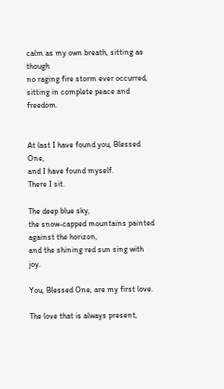calm as my own breath, sitting as though
no raging fire storm ever occurred,
sitting in complete peace and freedom.


At last I have found you, Blessed One,
and I have found myself.
There I sit.

The deep blue sky,
the snow-capped mountains painted against the horizon,
and the shining red sun sing with joy.

You, Blessed One, are my first love.

The love that is always present,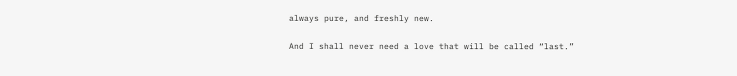always pure, and freshly new.

And I shall never need a love that will be called “last.”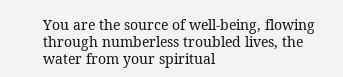You are the source of well-being, flowing through numberless troubled lives, the water from your spiritual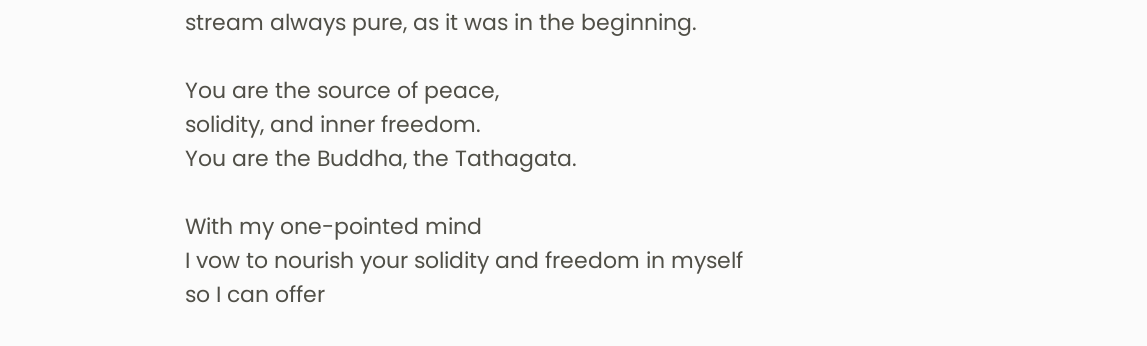stream always pure, as it was in the beginning.

You are the source of peace,
solidity, and inner freedom.
You are the Buddha, the Tathagata.

With my one-pointed mind
I vow to nourish your solidity and freedom in myself
so I can offer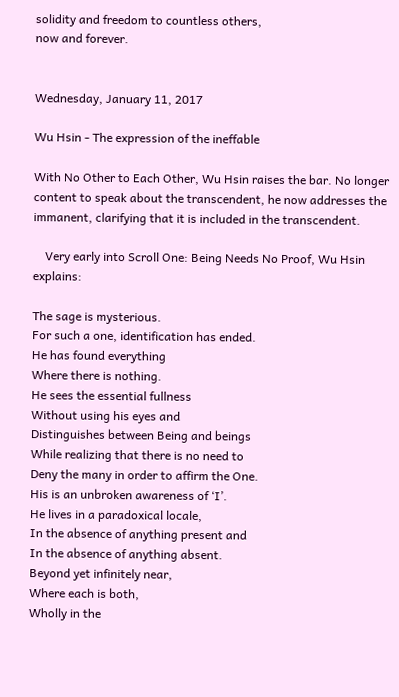solidity and freedom to countless others,
now and forever.


Wednesday, January 11, 2017

Wu Hsin - The expression of the ineffable

With No Other to Each Other, Wu Hsin raises the bar. No longer content to speak about the transcendent, he now addresses the immanent, clarifying that it is included in the transcendent.

    Very early into Scroll One: Being Needs No Proof, Wu Hsin explains:

The sage is mysterious.
For such a one, identification has ended.
He has found everything
Where there is nothing.
He sees the essential fullness
Without using his eyes and
Distinguishes between Being and beings
While realizing that there is no need to
Deny the many in order to affirm the One.
His is an unbroken awareness of ‘I’.
He lives in a paradoxical locale,
In the absence of anything present and
In the absence of anything absent.
Beyond yet infinitely near,
Where each is both,
Wholly in the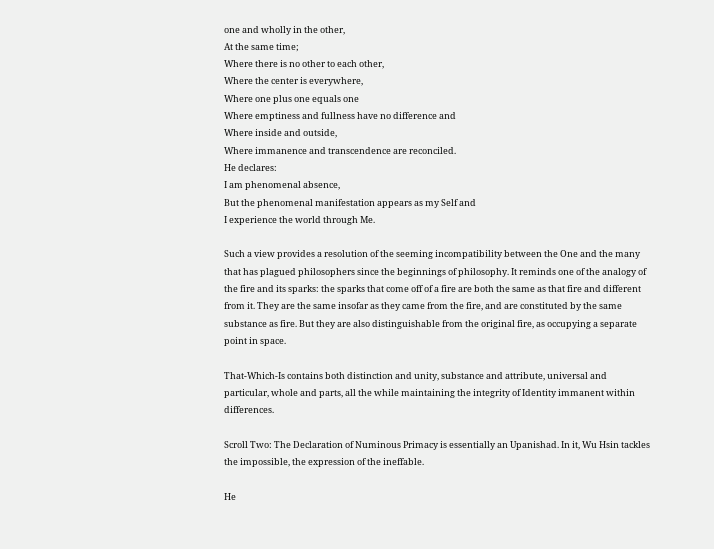one and wholly in the other,
At the same time;
Where there is no other to each other,
Where the center is everywhere,
Where one plus one equals one
Where emptiness and fullness have no difference and
Where inside and outside,
Where immanence and transcendence are reconciled.
He declares:
I am phenomenal absence,
But the phenomenal manifestation appears as my Self and
I experience the world through Me.

Such a view provides a resolution of the seeming incompatibility between the One and the many that has plagued philosophers since the beginnings of philosophy. It reminds one of the analogy of the fire and its sparks: the sparks that come off of a fire are both the same as that fire and different from it. They are the same insofar as they came from the fire, and are constituted by the same substance as fire. But they are also distinguishable from the original fire, as occupying a separate point in space.

That-Which-Is contains both distinction and unity, substance and attribute, universal and particular, whole and parts, all the while maintaining the integrity of Identity immanent within differences.

Scroll Two: The Declaration of Numinous Primacy is essentially an Upanishad. In it, Wu Hsin tackles the impossible, the expression of the ineffable.

He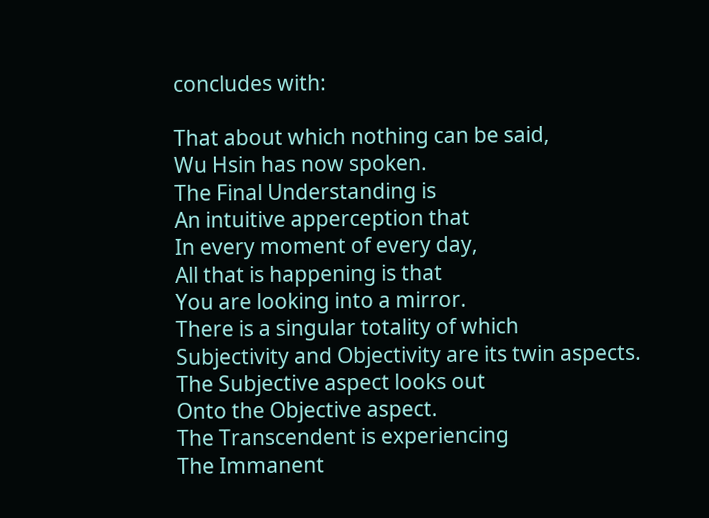concludes with:

That about which nothing can be said,
Wu Hsin has now spoken.
The Final Understanding is
An intuitive apperception that
In every moment of every day,
All that is happening is that
You are looking into a mirror.
There is a singular totality of which
Subjectivity and Objectivity are its twin aspects.
The Subjective aspect looks out
Onto the Objective aspect.
The Transcendent is experiencing
The Immanent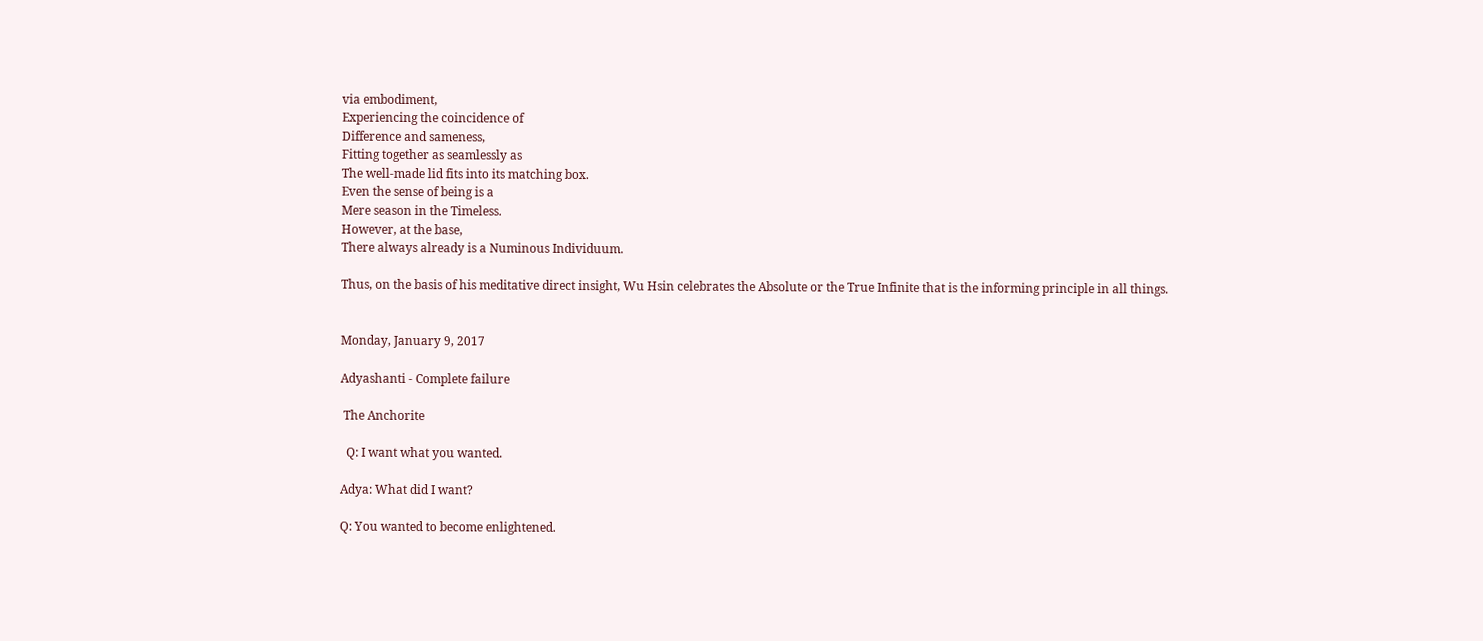via embodiment,
Experiencing the coincidence of
Difference and sameness,
Fitting together as seamlessly as
The well-made lid fits into its matching box.
Even the sense of being is a
Mere season in the Timeless.
However, at the base,
There always already is a Numinous Individuum.

Thus, on the basis of his meditative direct insight, Wu Hsin celebrates the Absolute or the True Infinite that is the informing principle in all things.


Monday, January 9, 2017

Adyashanti - Complete failure

 The Anchorite

  Q: I want what you wanted.

Adya: What did I want?

Q: You wanted to become enlightened.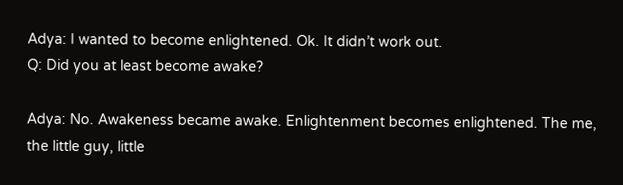Adya: I wanted to become enlightened. Ok. It didn’t work out.
Q: Did you at least become awake?

Adya: No. Awakeness became awake. Enlightenment becomes enlightened. The me, the little guy, little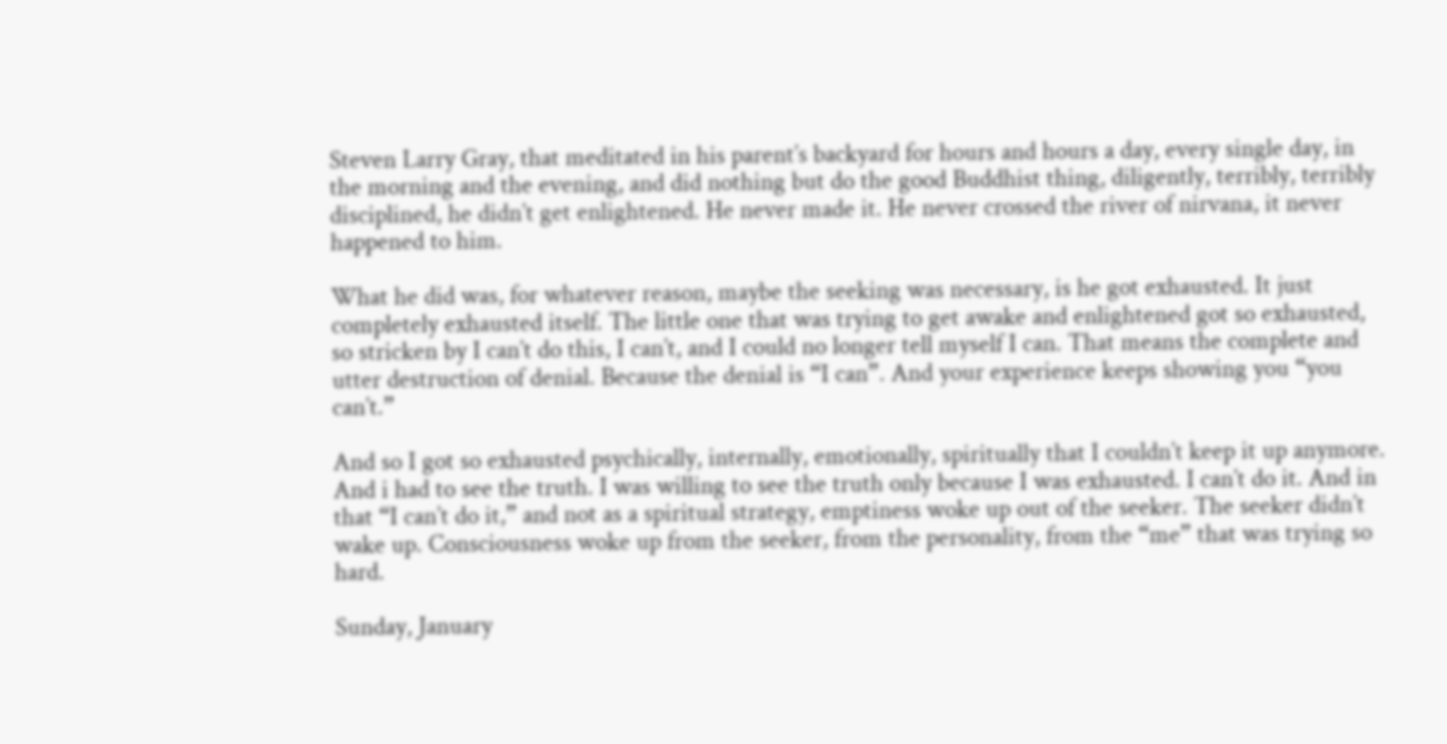Steven Larry Gray, that meditated in his parent’s backyard for hours and hours a day, every single day, in the morning and the evening, and did nothing but do the good Buddhist thing, diligently, terribly, terribly disciplined, he didn’t get enlightened. He never made it. He never crossed the river of nirvana, it never happened to him.

What he did was, for whatever reason, maybe the seeking was necessary, is he got exhausted. It just completely exhausted itself. The little one that was trying to get awake and enlightened got so exhausted, so stricken by I can’t do this, I can’t, and I could no longer tell myself I can. That means the complete and utter destruction of denial. Because the denial is “I can”. And your experience keeps showing you “you can’t.”

And so I got so exhausted psychically, internally, emotionally, spiritually that I couldn’t keep it up anymore. And i had to see the truth. I was willing to see the truth only because I was exhausted. I can’t do it. And in that “I can’t do it,” and not as a spiritual strategy, emptiness woke up out of the seeker. The seeker didn’t wake up. Consciousness woke up from the seeker, from the personality, from the “me” that was trying so hard.

Sunday, January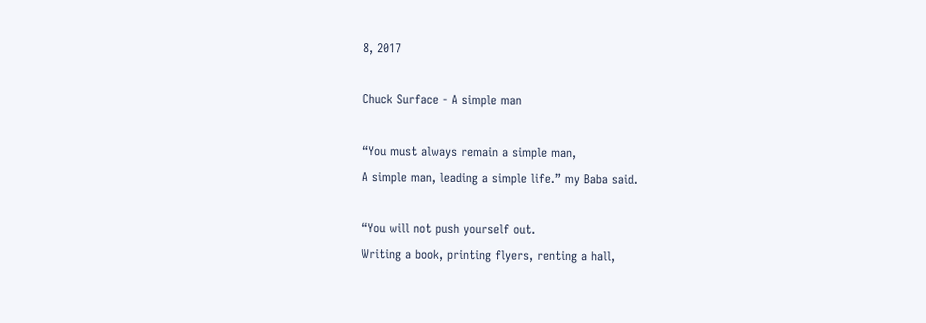8, 2017

Chuck Surface - A simple man

“You must always remain a simple man,
A simple man, leading a simple life.” my Baba said.

“You will not push yourself out.
Writing a book, printing flyers, renting a hall,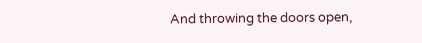And throwing the doors open,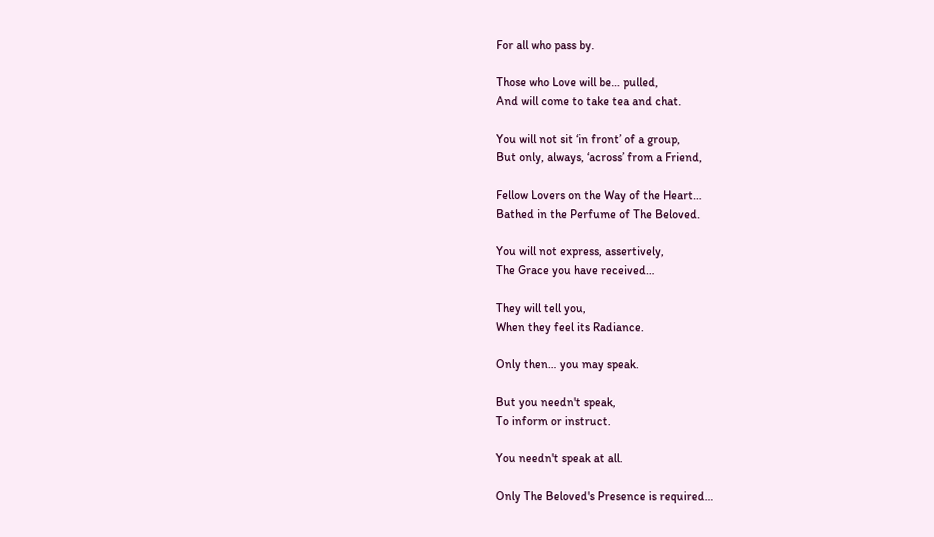For all who pass by.

Those who Love will be… pulled,
And will come to take tea and chat.

You will not sit ‘in front’ of a group,
But only, always, ‘across’ from a Friend,

Fellow Lovers on the Way of the Heart…
Bathed in the Perfume of The Beloved.

You will not express, assertively,
The Grace you have received…

They will tell you,
When they feel its Radiance.

Only then… you may speak.

But you needn't speak,
To inform or instruct.

You needn't speak at all.

Only The Beloved's Presence is required…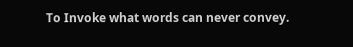To Invoke what words can never convey.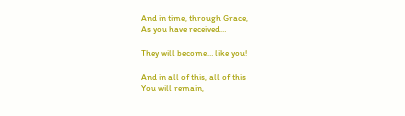And in time, through Grace,
As you have received…

They will become… like you!

And in all of this, all of this
You will remain,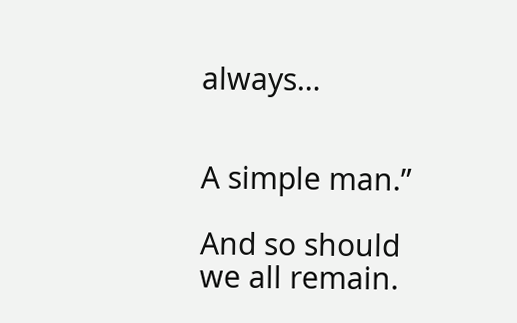always…


A simple man.”

And so should we all remain.